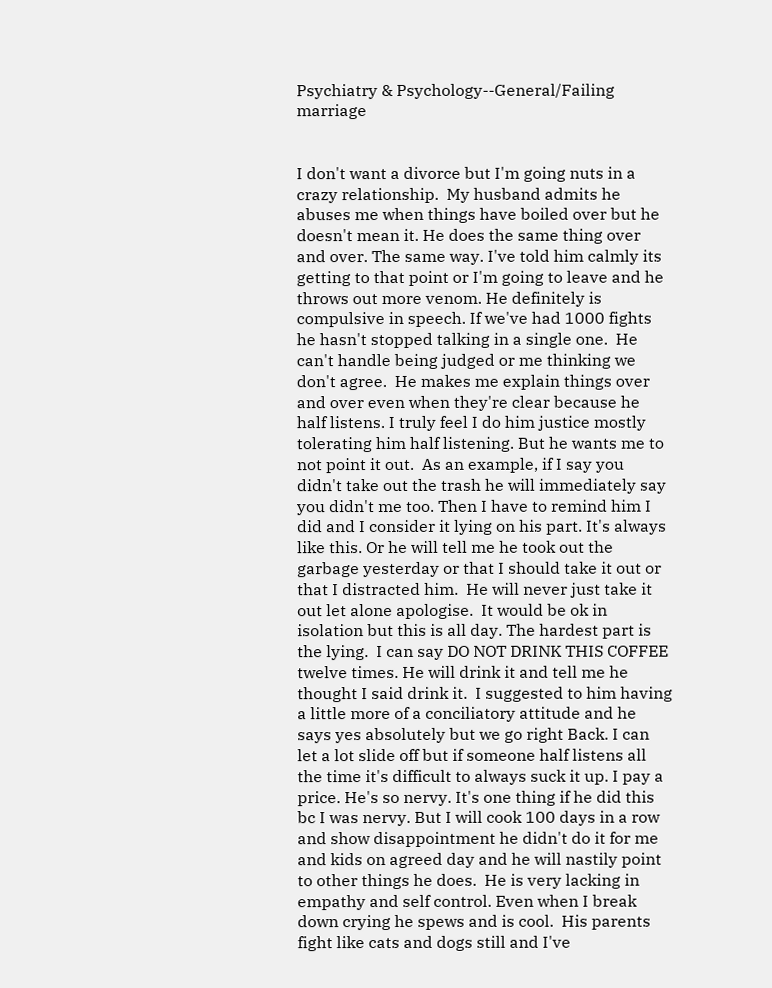Psychiatry & Psychology--General/Failing marriage


I don't want a divorce but I'm going nuts in a crazy relationship.  My husband admits he abuses me when things have boiled over but he doesn't mean it. He does the same thing over and over. The same way. I've told him calmly its getting to that point or I'm going to leave and he throws out more venom. He definitely is compulsive in speech. If we've had 1000 fights he hasn't stopped talking in a single one.  He can't handle being judged or me thinking we don't agree.  He makes me explain things over and over even when they're clear because he half listens. I truly feel I do him justice mostly tolerating him half listening. But he wants me to not point it out.  As an example, if I say you didn't take out the trash he will immediately say you didn't me too. Then I have to remind him I did and I consider it lying on his part. It's always like this. Or he will tell me he took out the garbage yesterday or that I should take it out or that I distracted him.  He will never just take it out let alone apologise.  It would be ok in isolation but this is all day. The hardest part is the lying.  I can say DO NOT DRINK THIS COFFEE twelve times. He will drink it and tell me he thought I said drink it.  I suggested to him having a little more of a conciliatory attitude and he says yes absolutely but we go right Back. I can let a lot slide off but if someone half listens all the time it's difficult to always suck it up. I pay a price. He's so nervy. It's one thing if he did this bc I was nervy. But I will cook 100 days in a row and show disappointment he didn't do it for me and kids on agreed day and he will nastily point to other things he does.  He is very lacking in empathy and self control. Even when I break down crying he spews and is cool.  His parents fight like cats and dogs still and I've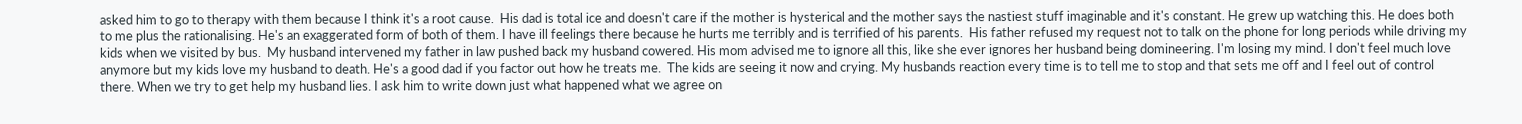asked him to go to therapy with them because I think it's a root cause.  His dad is total ice and doesn't care if the mother is hysterical and the mother says the nastiest stuff imaginable and it's constant. He grew up watching this. He does both to me plus the rationalising. He's an exaggerated form of both of them. I have ill feelings there because he hurts me terribly and is terrified of his parents.  His father refused my request not to talk on the phone for long periods while driving my kids when we visited by bus.  My husband intervened my father in law pushed back my husband cowered. His mom advised me to ignore all this, like she ever ignores her husband being domineering. I'm losing my mind. I don't feel much love anymore but my kids love my husband to death. He's a good dad if you factor out how he treats me.  The kids are seeing it now and crying. My husbands reaction every time is to tell me to stop and that sets me off and I feel out of control there. When we try to get help my husband lies. I ask him to write down just what happened what we agree on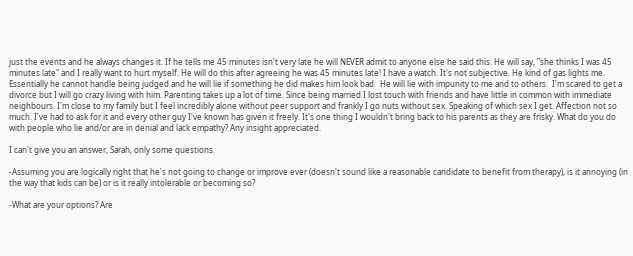just the events and he always changes it. If he tells me 45 minutes isn't very late he will NEVER admit to anyone else he said this. He will say, "she thinks I was 45 minutes late" and I really want to hurt myself. He will do this after agreeing he was 45 minutes late! I have a watch. It's not subjective. He kind of gas lights me. Essentially he cannot handle being judged and he will lie if something he did makes him look bad.  He will lie with impunity to me and to others.  I'm scared to get a divorce but I will go crazy living with him. Parenting takes up a lot of time. Since being married I lost touch with friends and have little in common with immediate neighbours. I'm close to my family but I feel incredibly alone without peer support and frankly I go nuts without sex. Speaking of which sex I get. Affection not so much. I've had to ask for it and every other guy I've known has given it freely. It's one thing I wouldn't bring back to his parents as they are frisky. What do you do with people who lie and/or are in denial and lack empathy? Any insight appreciated.

I can't give you an answer, Sarah, only some questions.

-Assuming you are logically right that he's not going to change or improve ever (doesn't sound like a reasonable candidate to benefit from therapy), is it annoying (in the way that kids can be) or is it really intolerable or becoming so?

-What are your options? Are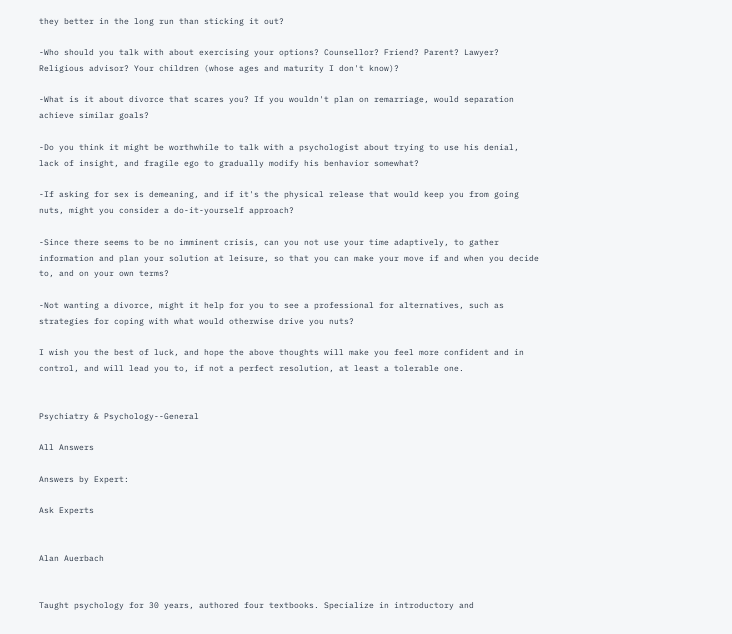they better in the long run than sticking it out?

-Who should you talk with about exercising your options? Counsellor? Friend? Parent? Lawyer? Religious advisor? Your children (whose ages and maturity I don't know)?

-What is it about divorce that scares you? If you wouldn't plan on remarriage, would separation achieve similar goals?

-Do you think it might be worthwhile to talk with a psychologist about trying to use his denial, lack of insight, and fragile ego to gradually modify his benhavior somewhat?

-If asking for sex is demeaning, and if it's the physical release that would keep you from going nuts, might you consider a do-it-yourself approach?

-Since there seems to be no imminent crisis, can you not use your time adaptively, to gather information and plan your solution at leisure, so that you can make your move if and when you decide to, and on your own terms?

-Not wanting a divorce, might it help for you to see a professional for alternatives, such as strategies for coping with what would otherwise drive you nuts?

I wish you the best of luck, and hope the above thoughts will make you feel more confident and in control, and will lead you to, if not a perfect resolution, at least a tolerable one.


Psychiatry & Psychology--General

All Answers

Answers by Expert:

Ask Experts


Alan Auerbach


Taught psychology for 30 years, authored four textbooks. Specialize in introductory and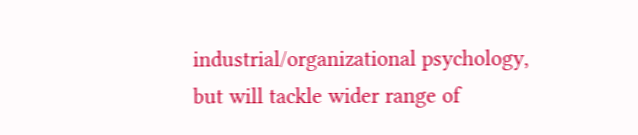industrial/organizational psychology, but will tackle wider range of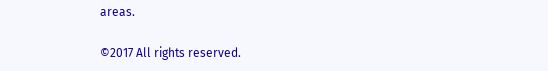areas.

©2017 All rights reserved.